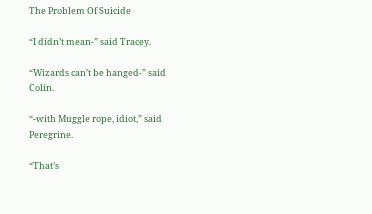The Problem Of Suicide

“I didn’t mean-” said Tracey.

“Wizards can’t be hanged-” said Colin.

“-with Muggle rope, idiot,” said Peregrine.

“That’s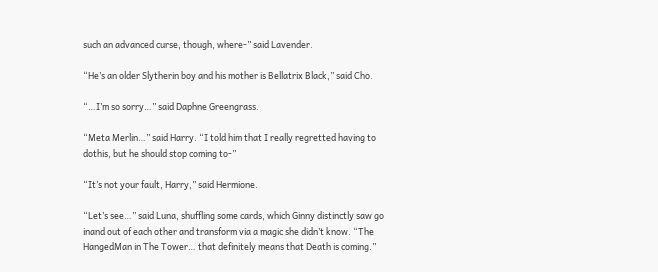such an advanced curse, though, where-” said Lavender.

“He’s an older Slytherin boy and his mother is Bellatrix Black,” said Cho.

“…I’m so sorry…” said Daphne Greengrass.

“Meta Merlin…” said Harry. “I told him that I really regretted having to dothis, but he should stop coming to-”

“It’s not your fault, Harry,” said Hermione.

“Let’s see…” said Luna, shuffling some cards, which Ginny distinctly saw go inand out of each other and transform via a magic she didn’t know. “The HangedMan in The Tower… that definitely means that Death is coming.”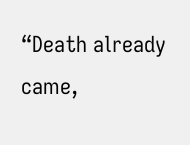“Death already came,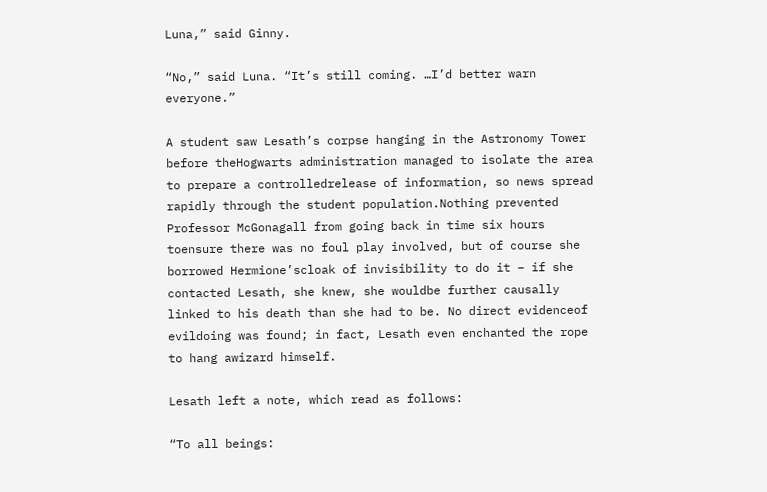Luna,” said Ginny.

“No,” said Luna. “It’s still coming. …I’d better warn everyone.”

A student saw Lesath’s corpse hanging in the Astronomy Tower before theHogwarts administration managed to isolate the area to prepare a controlledrelease of information, so news spread rapidly through the student population.Nothing prevented Professor McGonagall from going back in time six hours toensure there was no foul play involved, but of course she borrowed Hermione’scloak of invisibility to do it – if she contacted Lesath, she knew, she wouldbe further causally linked to his death than she had to be. No direct evidenceof evildoing was found; in fact, Lesath even enchanted the rope to hang awizard himself.

Lesath left a note, which read as follows:

“To all beings: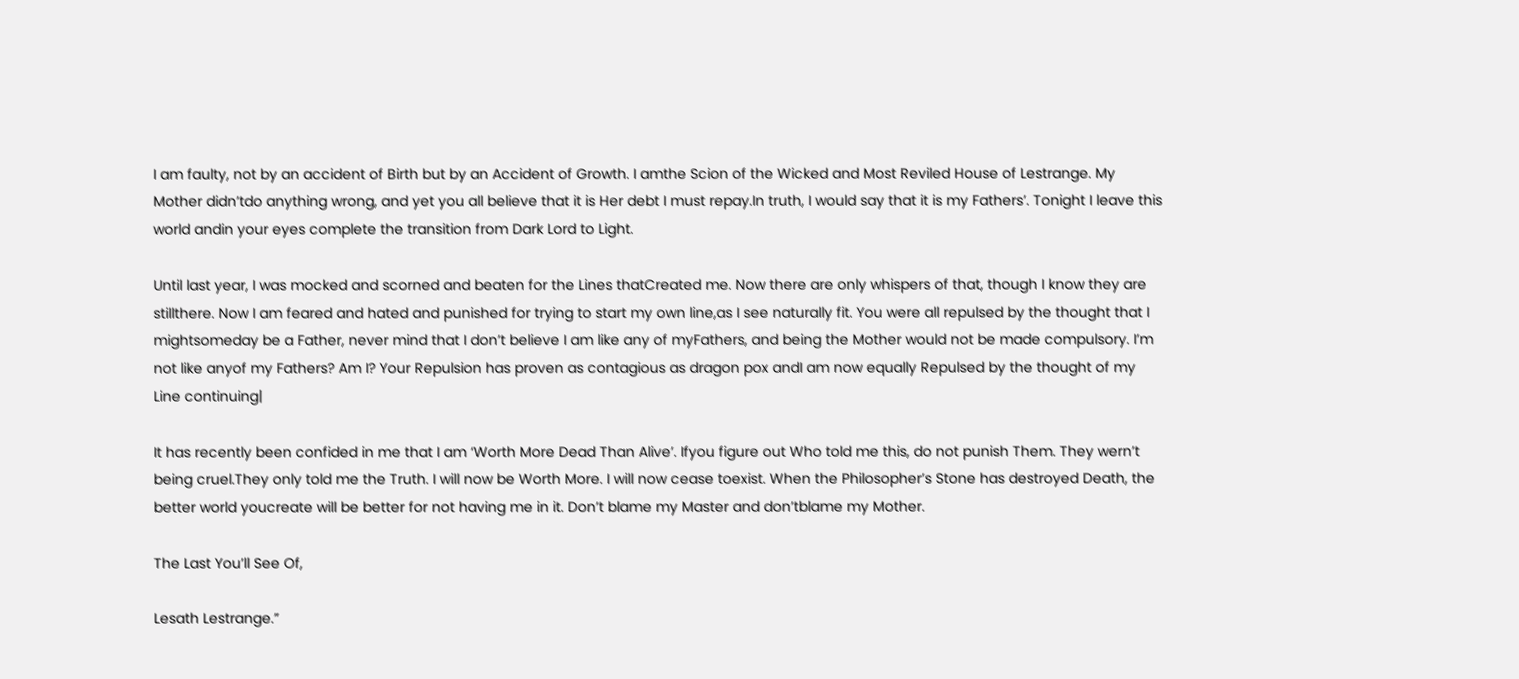I am faulty, not by an accident of Birth but by an Accident of Growth. I amthe Scion of the Wicked and Most Reviled House of Lestrange. My Mother didn’tdo anything wrong, and yet you all believe that it is Her debt I must repay.In truth, I would say that it is my Fathers’. Tonight I leave this world andin your eyes complete the transition from Dark Lord to Light.

Until last year, I was mocked and scorned and beaten for the Lines thatCreated me. Now there are only whispers of that, though I know they are stillthere. Now I am feared and hated and punished for trying to start my own line,as I see naturally fit. You were all repulsed by the thought that I mightsomeday be a Father, never mind that I don’t believe I am like any of myFathers, and being the Mother would not be made compulsory. I’m not like anyof my Fathers? Am I? Your Repulsion has proven as contagious as dragon pox andI am now equally Repulsed by the thought of my Line continuing|

It has recently been confided in me that I am ‘Worth More Dead Than Alive’. Ifyou figure out Who told me this, do not punish Them. They wern’t being cruel.They only told me the Truth. I will now be Worth More. I will now cease toexist. When the Philosopher’s Stone has destroyed Death, the better world youcreate will be better for not having me in it. Don’t blame my Master and don’tblame my Mother.

The Last You’ll See Of,

Lesath Lestrange.”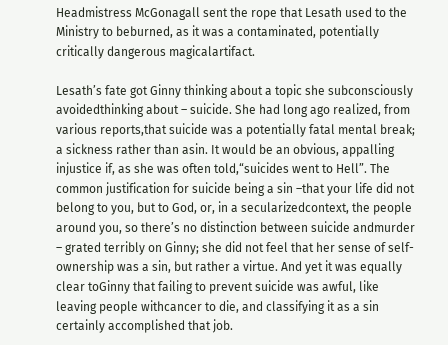Headmistress McGonagall sent the rope that Lesath used to the Ministry to beburned, as it was a contaminated, potentially critically dangerous magicalartifact.

Lesath’s fate got Ginny thinking about a topic she subconsciously avoidedthinking about – suicide. She had long ago realized, from various reports,that suicide was a potentially fatal mental break; a sickness rather than asin. It would be an obvious, appalling injustice if, as she was often told,“suicides went to Hell”. The common justification for suicide being a sin –that your life did not belong to you, but to God, or, in a secularizedcontext, the people around you, so there’s no distinction between suicide andmurder – grated terribly on Ginny; she did not feel that her sense of self-ownership was a sin, but rather a virtue. And yet it was equally clear toGinny that failing to prevent suicide was awful, like leaving people withcancer to die, and classifying it as a sin certainly accomplished that job.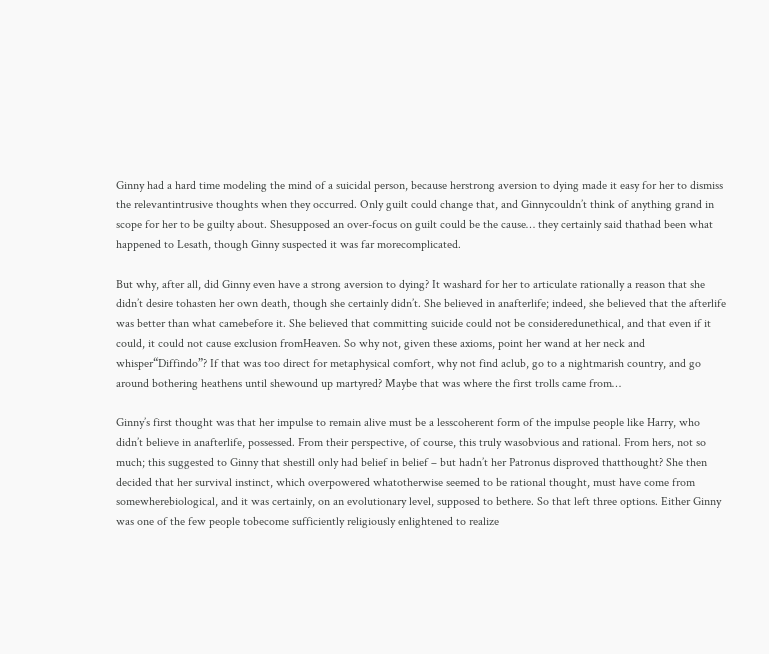Ginny had a hard time modeling the mind of a suicidal person, because herstrong aversion to dying made it easy for her to dismiss the relevantintrusive thoughts when they occurred. Only guilt could change that, and Ginnycouldn’t think of anything grand in scope for her to be guilty about. Shesupposed an over-focus on guilt could be the cause… they certainly said thathad been what happened to Lesath, though Ginny suspected it was far morecomplicated.

But why, after all, did Ginny even have a strong aversion to dying? It washard for her to articulate rationally a reason that she didn’t desire tohasten her own death, though she certainly didn’t. She believed in anafterlife; indeed, she believed that the afterlife was better than what camebefore it. She believed that committing suicide could not be consideredunethical, and that even if it could, it could not cause exclusion fromHeaven. So why not, given these axioms, point her wand at her neck and whisper“Diffindo”? If that was too direct for metaphysical comfort, why not find aclub, go to a nightmarish country, and go around bothering heathens until shewound up martyred? Maybe that was where the first trolls came from…

Ginny’s first thought was that her impulse to remain alive must be a lesscoherent form of the impulse people like Harry, who didn’t believe in anafterlife, possessed. From their perspective, of course, this truly wasobvious and rational. From hers, not so much; this suggested to Ginny that shestill only had belief in belief – but hadn’t her Patronus disproved thatthought? She then decided that her survival instinct, which overpowered whatotherwise seemed to be rational thought, must have come from somewherebiological, and it was certainly, on an evolutionary level, supposed to bethere. So that left three options. Either Ginny was one of the few people tobecome sufficiently religiously enlightened to realize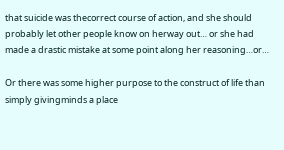that suicide was thecorrect course of action, and she should probably let other people know on herway out… or she had made a drastic mistake at some point along her reasoning…or…

Or there was some higher purpose to the construct of life than simply givingminds a place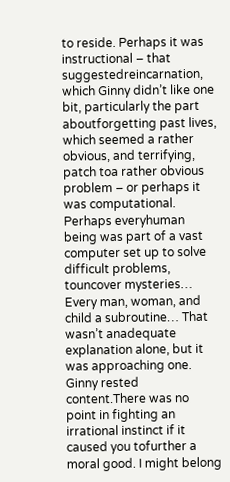to reside. Perhaps it was instructional – that suggestedreincarnation, which Ginny didn’t like one bit, particularly the part aboutforgetting past lives, which seemed a rather obvious, and terrifying, patch toa rather obvious problem – or perhaps it was computational. Perhaps everyhuman being was part of a vast computer set up to solve difficult problems, touncover mysteries… Every man, woman, and child a subroutine… That wasn’t anadequate explanation alone, but it was approaching one. Ginny rested content.There was no point in fighting an irrational instinct if it caused you tofurther a moral good. I might belong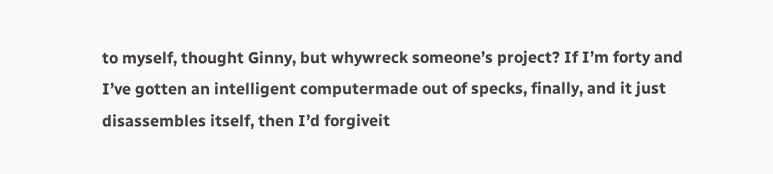to myself, thought Ginny, but whywreck someone’s project? If I’m forty and I’ve gotten an intelligent computermade out of specks, finally, and it just disassembles itself, then I’d forgiveit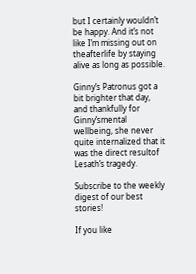but I certainly wouldn’t be happy. And it’s not like I’m missing out on theafterlife by staying alive as long as possible.

Ginny’s Patronus got a bit brighter that day, and thankfully for Ginny’smental wellbeing, she never quite internalized that it was the direct resultof Lesath’s tragedy.

Subscribe to the weekly digest of our best stories!

If you like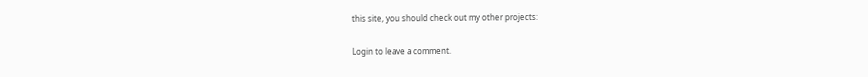this site, you should check out my other projects:

Login to leave a comment.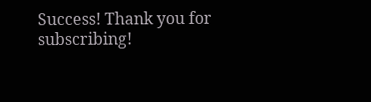Success! Thank you for subscribing!